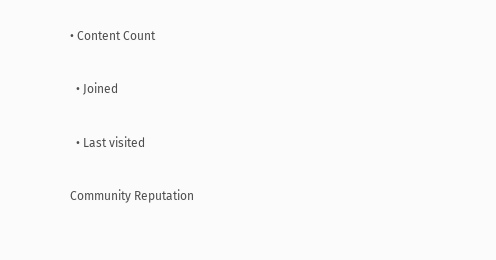• Content Count

  • Joined

  • Last visited

Community Reputation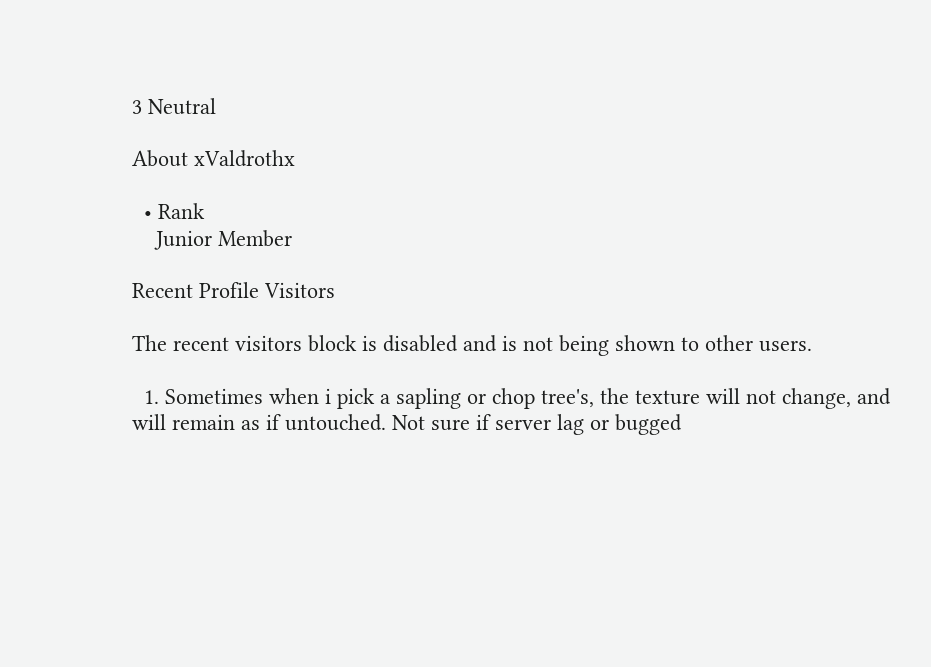3 Neutral

About xValdrothx

  • Rank
    Junior Member

Recent Profile Visitors

The recent visitors block is disabled and is not being shown to other users.

  1. Sometimes when i pick a sapling or chop tree's, the texture will not change, and will remain as if untouched. Not sure if server lag or bugged